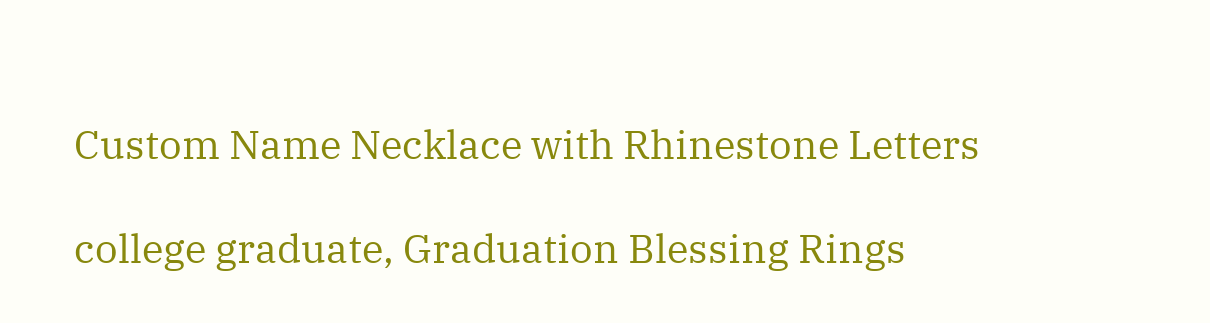Custom Name Necklace with Rhinestone Letters

college graduate, Graduation Blessing Rings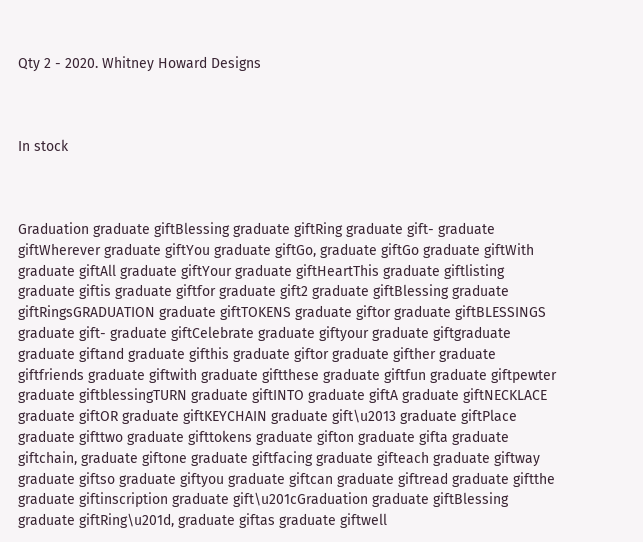Qty 2 - 2020. Whitney Howard Designs



In stock



Graduation graduate giftBlessing graduate giftRing graduate gift- graduate giftWherever graduate giftYou graduate giftGo, graduate giftGo graduate giftWith graduate giftAll graduate giftYour graduate giftHeartThis graduate giftlisting graduate giftis graduate giftfor graduate gift2 graduate giftBlessing graduate giftRingsGRADUATION graduate giftTOKENS graduate giftor graduate giftBLESSINGS graduate gift- graduate giftCelebrate graduate giftyour graduate giftgraduate graduate giftand graduate gifthis graduate giftor graduate gifther graduate giftfriends graduate giftwith graduate giftthese graduate giftfun graduate giftpewter graduate giftblessingTURN graduate giftINTO graduate giftA graduate giftNECKLACE graduate giftOR graduate giftKEYCHAIN graduate gift\u2013 graduate giftPlace graduate gifttwo graduate gifttokens graduate gifton graduate gifta graduate giftchain, graduate giftone graduate giftfacing graduate gifteach graduate giftway graduate giftso graduate giftyou graduate giftcan graduate giftread graduate giftthe graduate giftinscription graduate gift\u201cGraduation graduate giftBlessing graduate giftRing\u201d, graduate giftas graduate giftwell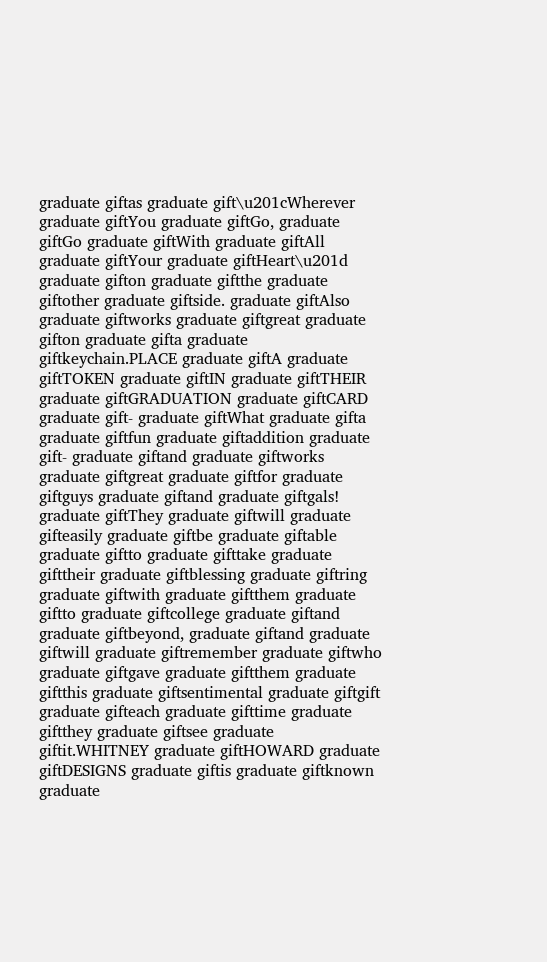graduate giftas graduate gift\u201cWherever graduate giftYou graduate giftGo, graduate giftGo graduate giftWith graduate giftAll graduate giftYour graduate giftHeart\u201d graduate gifton graduate giftthe graduate giftother graduate giftside. graduate giftAlso graduate giftworks graduate giftgreat graduate gifton graduate gifta graduate giftkeychain.PLACE graduate giftA graduate giftTOKEN graduate giftIN graduate giftTHEIR graduate giftGRADUATION graduate giftCARD graduate gift- graduate giftWhat graduate gifta graduate giftfun graduate giftaddition graduate gift- graduate giftand graduate giftworks graduate giftgreat graduate giftfor graduate giftguys graduate giftand graduate giftgals! graduate giftThey graduate giftwill graduate gifteasily graduate giftbe graduate giftable graduate giftto graduate gifttake graduate gifttheir graduate giftblessing graduate giftring graduate giftwith graduate giftthem graduate giftto graduate giftcollege graduate giftand graduate giftbeyond, graduate giftand graduate giftwill graduate giftremember graduate giftwho graduate giftgave graduate giftthem graduate giftthis graduate giftsentimental graduate giftgift graduate gifteach graduate gifttime graduate giftthey graduate giftsee graduate giftit.WHITNEY graduate giftHOWARD graduate giftDESIGNS graduate giftis graduate giftknown graduate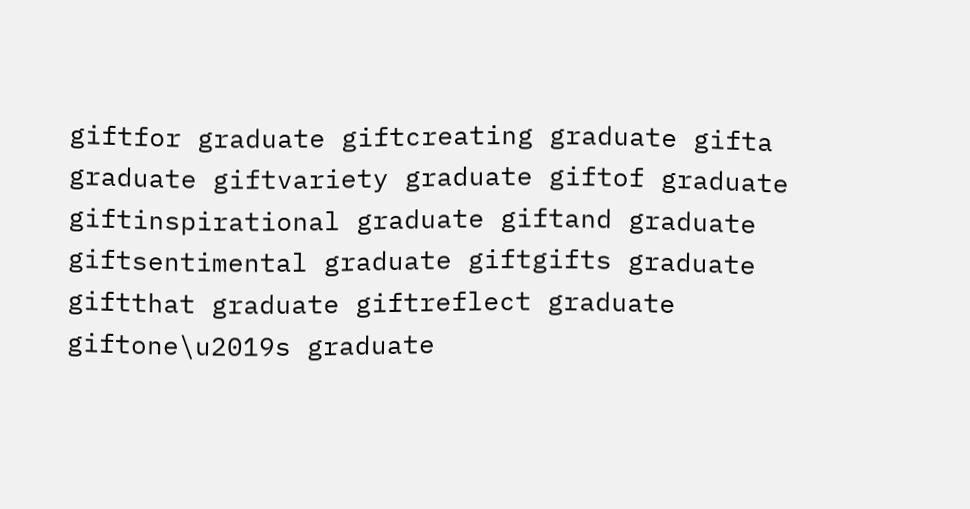giftfor graduate giftcreating graduate gifta graduate giftvariety graduate giftof graduate giftinspirational graduate giftand graduate giftsentimental graduate giftgifts graduate giftthat graduate giftreflect graduate giftone\u2019s graduate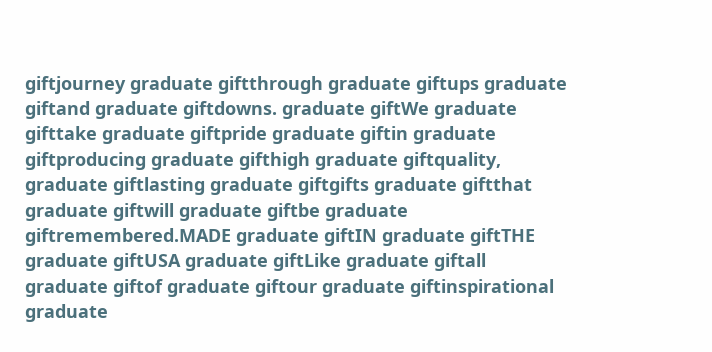giftjourney graduate giftthrough graduate giftups graduate giftand graduate giftdowns. graduate giftWe graduate gifttake graduate giftpride graduate giftin graduate giftproducing graduate gifthigh graduate giftquality, graduate giftlasting graduate giftgifts graduate giftthat graduate giftwill graduate giftbe graduate giftremembered.MADE graduate giftIN graduate giftTHE graduate giftUSA graduate giftLike graduate giftall graduate giftof graduate giftour graduate giftinspirational graduate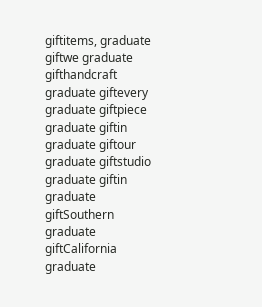giftitems, graduate giftwe graduate gifthandcraft graduate giftevery graduate giftpiece graduate giftin graduate giftour graduate giftstudio graduate giftin graduate giftSouthern graduate giftCalifornia graduate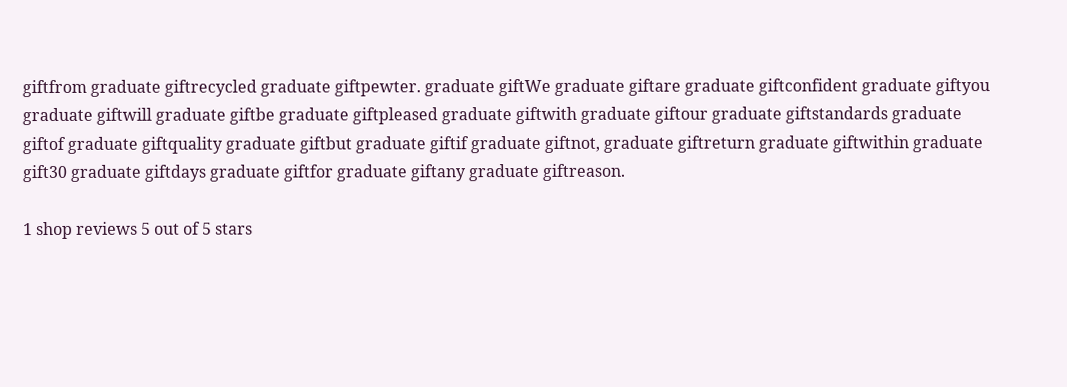giftfrom graduate giftrecycled graduate giftpewter. graduate giftWe graduate giftare graduate giftconfident graduate giftyou graduate giftwill graduate giftbe graduate giftpleased graduate giftwith graduate giftour graduate giftstandards graduate giftof graduate giftquality graduate giftbut graduate giftif graduate giftnot, graduate giftreturn graduate giftwithin graduate gift30 graduate giftdays graduate giftfor graduate giftany graduate giftreason.

1 shop reviews 5 out of 5 stars